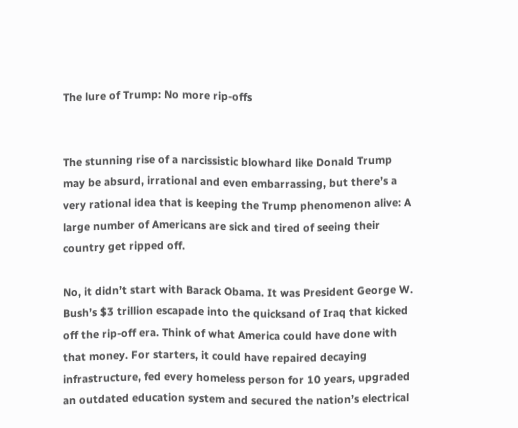The lure of Trump: No more rip-offs


The stunning rise of a narcissistic blowhard like Donald Trump may be absurd, irrational and even embarrassing, but there’s a very rational idea that is keeping the Trump phenomenon alive: A large number of Americans are sick and tired of seeing their country get ripped off.

No, it didn’t start with Barack Obama. It was President George W. Bush’s $3 trillion escapade into the quicksand of Iraq that kicked off the rip-off era. Think of what America could have done with that money. For starters, it could have repaired decaying infrastructure, fed every homeless person for 10 years, upgraded an outdated education system and secured the nation’s electrical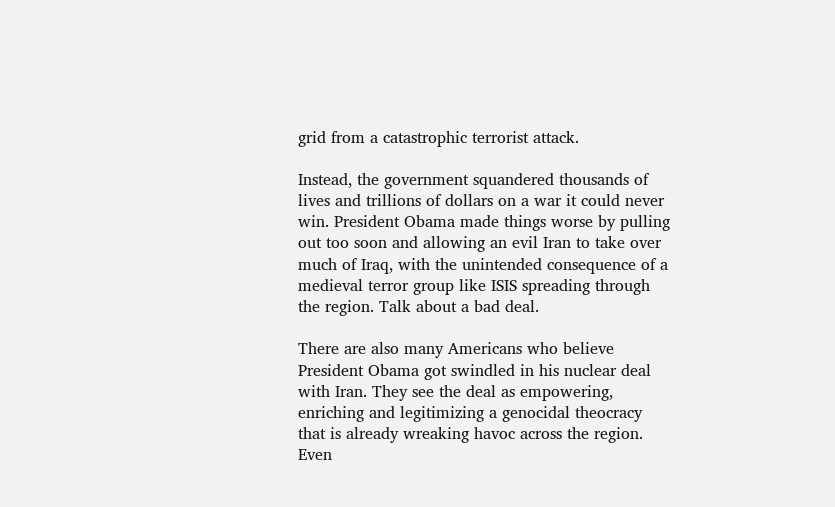grid from a catastrophic terrorist attack.

Instead, the government squandered thousands of lives and trillions of dollars on a war it could never win. President Obama made things worse by pulling out too soon and allowing an evil Iran to take over much of Iraq, with the unintended consequence of a medieval terror group like ISIS spreading through the region. Talk about a bad deal.

There are also many Americans who believe President Obama got swindled in his nuclear deal with Iran. They see the deal as empowering, enriching and legitimizing a genocidal theocracy that is already wreaking havoc across the region. Even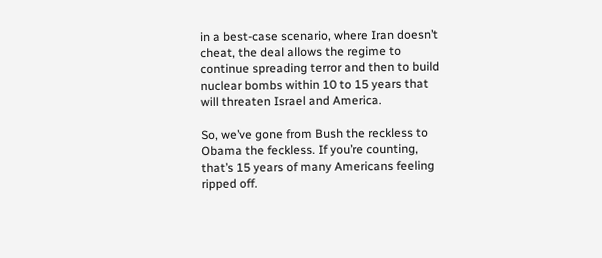in a best-case scenario, where Iran doesn’t cheat, the deal allows the regime to continue spreading terror and then to build nuclear bombs within 10 to 15 years that will threaten Israel and America.

So, we’ve gone from Bush the reckless to Obama the feckless. If you’re counting, that’s 15 years of many Americans feeling ripped off.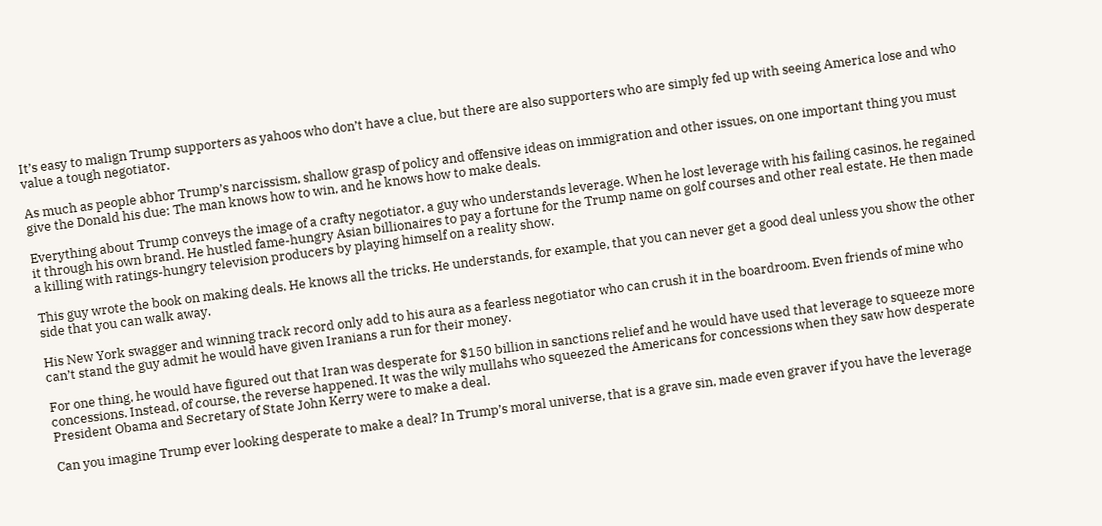It’s easy to malign Trump supporters as yahoos who don’t have a clue, but there are also supporters who are simply fed up with seeing America lose and who value a tough negotiator.

As much as people abhor Trump’s narcissism, shallow grasp of policy and offensive ideas on immigration and other issues, on one important thing you must give the Donald his due: The man knows how to win, and he knows how to make deals.

Everything about Trump conveys the image of a crafty negotiator, a guy who understands leverage. When he lost leverage with his failing casinos, he regained it through his own brand. He hustled fame-hungry Asian billionaires to pay a fortune for the Trump name on golf courses and other real estate. He then made a killing with ratings-hungry television producers by playing himself on a reality show.

This guy wrote the book on making deals. He knows all the tricks. He understands, for example, that you can never get a good deal unless you show the other side that you can walk away.

His New York swagger and winning track record only add to his aura as a fearless negotiator who can crush it in the boardroom. Even friends of mine who can’t stand the guy admit he would have given Iranians a run for their money.

For one thing, he would have figured out that Iran was desperate for $150 billion in sanctions relief and he would have used that leverage to squeeze more concessions. Instead, of course, the reverse happened. It was the wily mullahs who squeezed the Americans for concessions when they saw how desperate President Obama and Secretary of State John Kerry were to make a deal.

Can you imagine Trump ever looking desperate to make a deal? In Trump’s moral universe, that is a grave sin, made even graver if you have the leverage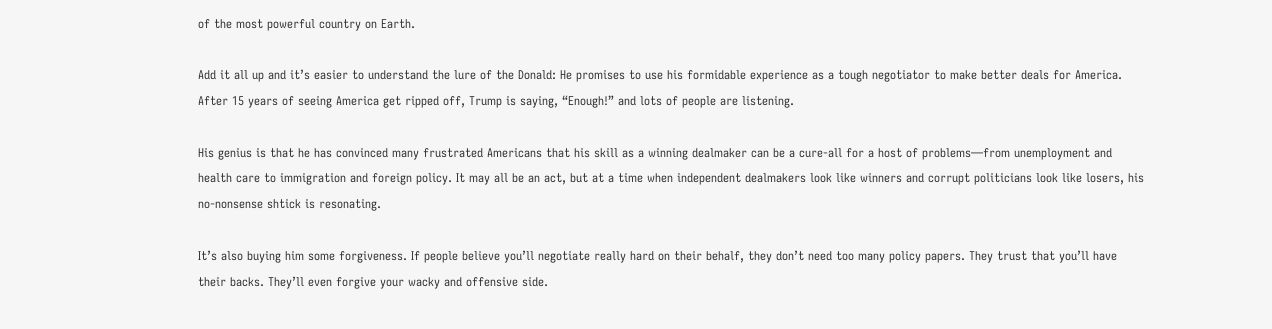of the most powerful country on Earth.

Add it all up and it’s easier to understand the lure of the Donald: He promises to use his formidable experience as a tough negotiator to make better deals for America. After 15 years of seeing America get ripped off, Trump is saying, “Enough!” and lots of people are listening.

His genius is that he has convinced many frustrated Americans that his skill as a winning dealmaker can be a cure-all for a host of problems—from unemployment and health care to immigration and foreign policy. It may all be an act, but at a time when independent dealmakers look like winners and corrupt politicians look like losers, his no-nonsense shtick is resonating.

It’s also buying him some forgiveness. If people believe you’ll negotiate really hard on their behalf, they don’t need too many policy papers. They trust that you’ll have their backs. They’ll even forgive your wacky and offensive side.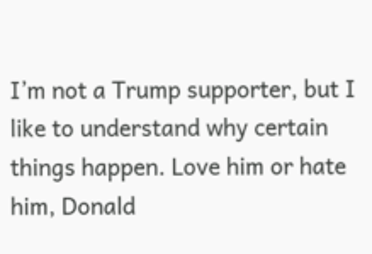I’m not a Trump supporter, but I like to understand why certain things happen. Love him or hate him, Donald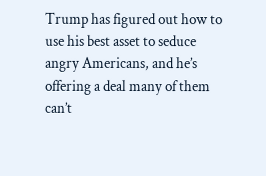Trump has figured out how to use his best asset to seduce angry Americans, and he’s offering a deal many of them can’t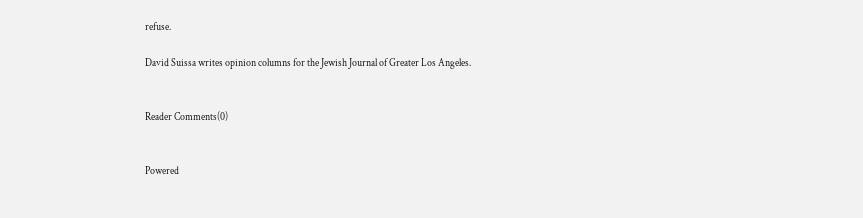refuse.

David Suissa writes opinion columns for the Jewish Journal of Greater Los Angeles.


Reader Comments(0)


Powered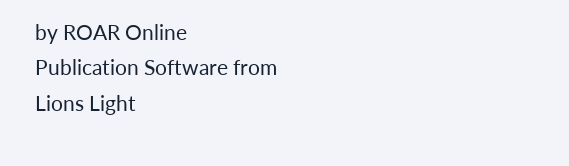by ROAR Online Publication Software from Lions Light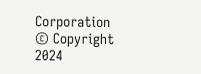Corporation
© Copyright 2024